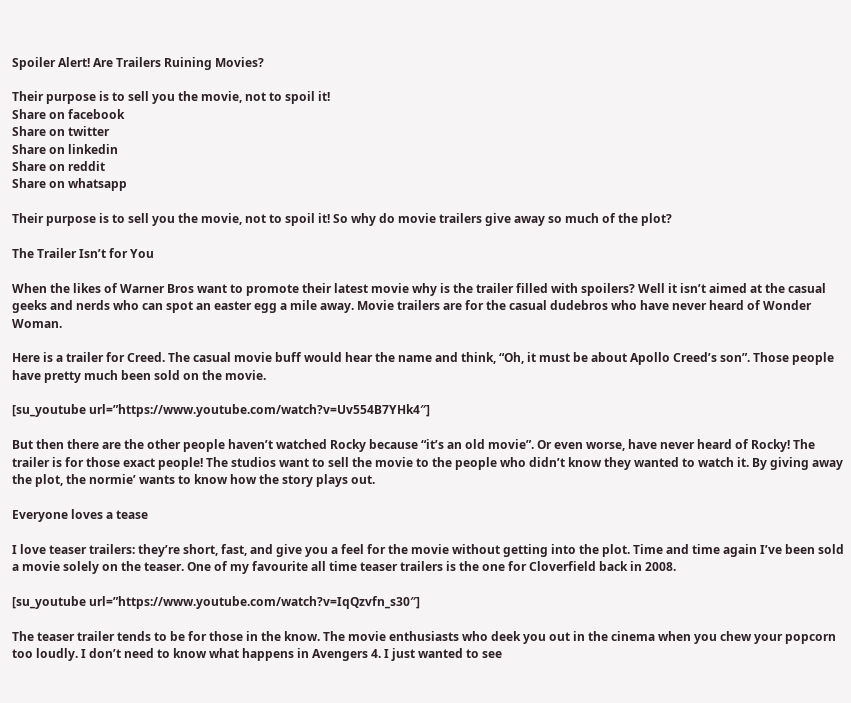Spoiler Alert! Are Trailers Ruining Movies?

Their purpose is to sell you the movie, not to spoil it!
Share on facebook
Share on twitter
Share on linkedin
Share on reddit
Share on whatsapp

Their purpose is to sell you the movie, not to spoil it! So why do movie trailers give away so much of the plot?

The Trailer Isn’t for You

When the likes of Warner Bros want to promote their latest movie why is the trailer filled with spoilers? Well it isn’t aimed at the casual geeks and nerds who can spot an easter egg a mile away. Movie trailers are for the casual dudebros who have never heard of Wonder Woman.

Here is a trailer for Creed. The casual movie buff would hear the name and think, “Oh, it must be about Apollo Creed’s son”. Those people have pretty much been sold on the movie.

[su_youtube url=”https://www.youtube.com/watch?v=Uv554B7YHk4″]

But then there are the other people haven’t watched Rocky because “it’s an old movie”. Or even worse, have never heard of Rocky! The trailer is for those exact people! The studios want to sell the movie to the people who didn’t know they wanted to watch it. By giving away the plot, the normie’ wants to know how the story plays out.

Everyone loves a tease

I love teaser trailers: they’re short, fast, and give you a feel for the movie without getting into the plot. Time and time again I’ve been sold a movie solely on the teaser. One of my favourite all time teaser trailers is the one for Cloverfield back in 2008.

[su_youtube url=”https://www.youtube.com/watch?v=IqQzvfn_s30″]

The teaser trailer tends to be for those in the know. The movie enthusiasts who deek you out in the cinema when you chew your popcorn too loudly. I don’t need to know what happens in Avengers 4. I just wanted to see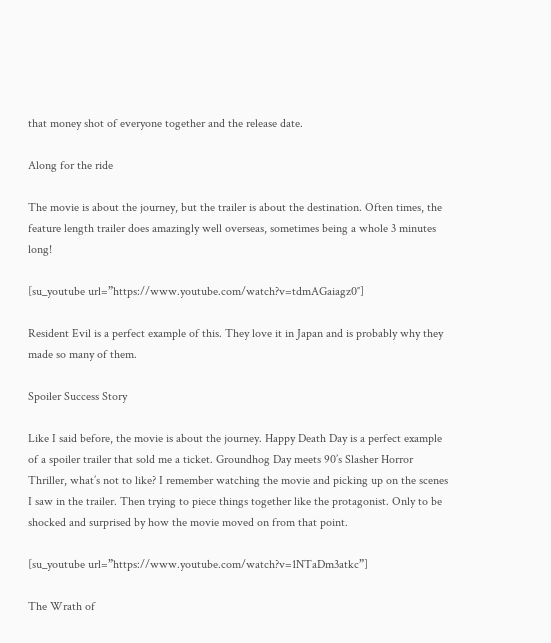that money shot of everyone together and the release date.

Along for the ride

The movie is about the journey, but the trailer is about the destination. Often times, the feature length trailer does amazingly well overseas, sometimes being a whole 3 minutes long!

[su_youtube url=”https://www.youtube.com/watch?v=tdmAGaiagz0″]

Resident Evil is a perfect example of this. They love it in Japan and is probably why they made so many of them.

Spoiler Success Story

Like I said before, the movie is about the journey. Happy Death Day is a perfect example of a spoiler trailer that sold me a ticket. Groundhog Day meets 90’s Slasher Horror Thriller, what’s not to like? I remember watching the movie and picking up on the scenes I saw in the trailer. Then trying to piece things together like the protagonist. Only to be shocked and surprised by how the movie moved on from that point.

[su_youtube url=”https://www.youtube.com/watch?v=1NTaDm3atkc”]

The Wrath of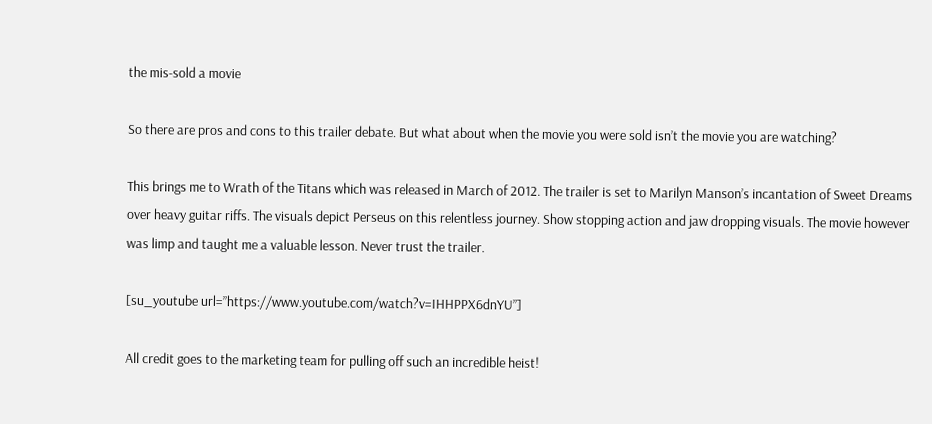the mis-sold a movie

So there are pros and cons to this trailer debate. But what about when the movie you were sold isn’t the movie you are watching?

This brings me to Wrath of the Titans which was released in March of 2012. The trailer is set to Marilyn Manson’s incantation of Sweet Dreams over heavy guitar riffs. The visuals depict Perseus on this relentless journey. Show stopping action and jaw dropping visuals. The movie however was limp and taught me a valuable lesson. Never trust the trailer.

[su_youtube url=”https://www.youtube.com/watch?v=IHHPPX6dnYU”]

All credit goes to the marketing team for pulling off such an incredible heist!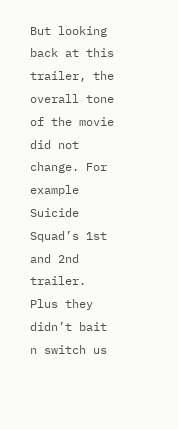But looking back at this trailer, the overall tone of the movie did not change. For example Suicide Squad’s 1st and 2nd trailer. Plus they didn’t bait n switch us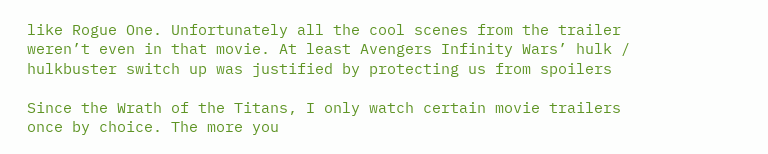like Rogue One. Unfortunately all the cool scenes from the trailer weren’t even in that movie. At least Avengers Infinity Wars’ hulk / hulkbuster switch up was justified by protecting us from spoilers

Since the Wrath of the Titans, I only watch certain movie trailers once by choice. The more you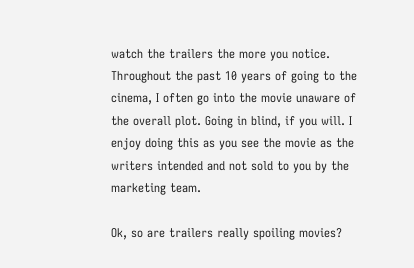watch the trailers the more you notice. Throughout the past 10 years of going to the cinema, I often go into the movie unaware of the overall plot. Going in blind, if you will. I enjoy doing this as you see the movie as the writers intended and not sold to you by the marketing team.

Ok, so are trailers really spoiling movies?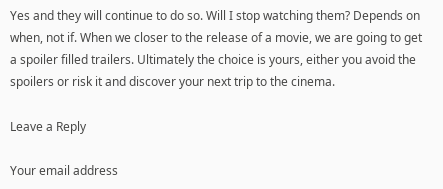Yes and they will continue to do so. Will I stop watching them? Depends on when, not if. When we closer to the release of a movie, we are going to get a spoiler filled trailers. Ultimately the choice is yours, either you avoid the spoilers or risk it and discover your next trip to the cinema.

Leave a Reply

Your email address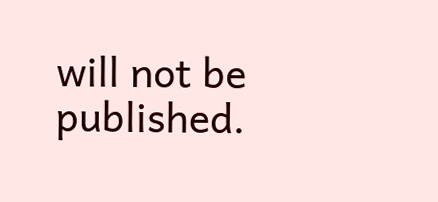will not be published.